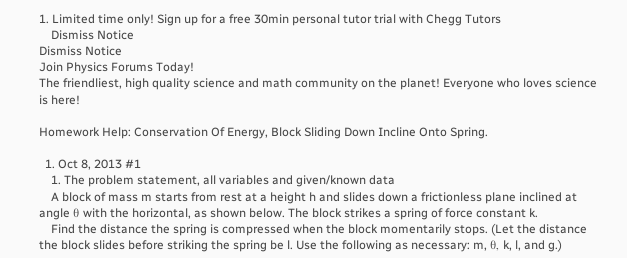1. Limited time only! Sign up for a free 30min personal tutor trial with Chegg Tutors
    Dismiss Notice
Dismiss Notice
Join Physics Forums Today!
The friendliest, high quality science and math community on the planet! Everyone who loves science is here!

Homework Help: Conservation Of Energy, Block Sliding Down Incline Onto Spring.

  1. Oct 8, 2013 #1
    1. The problem statement, all variables and given/known data
    A block of mass m starts from rest at a height h and slides down a frictionless plane inclined at angle θ with the horizontal, as shown below. The block strikes a spring of force constant k.
    Find the distance the spring is compressed when the block momentarily stops. (Let the distance the block slides before striking the spring be l. Use the following as necessary: m, θ, k, l, and g.)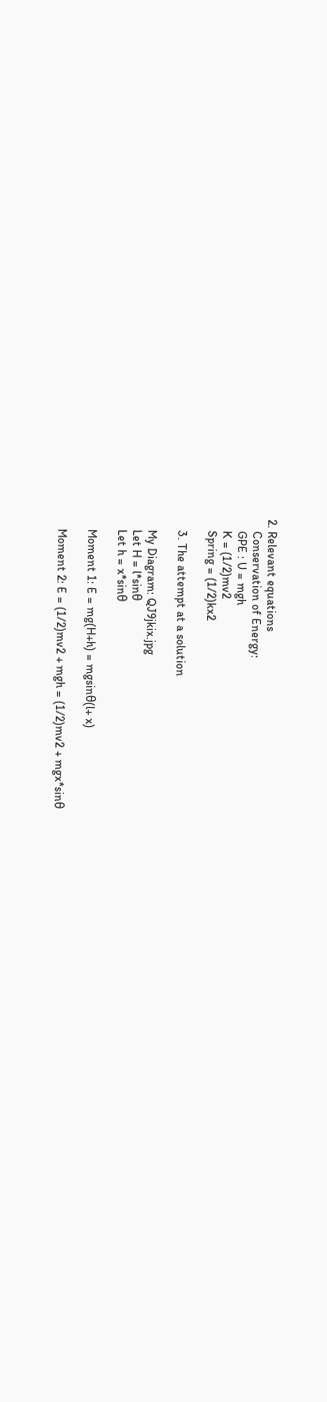2. Relevant equations
    Conservation of Energy:
    GPE : U = mgh
    K = (1/2)mv2
    Spring = (1/2)kx2

    3. The attempt at a solution

    My Diagram: QJ9jkix.jpg
    Let H = l*sinθ
    Let h = x*sinθ

    Moment 1: E = mg(H+h) = mgsinθ(l+ x)

    Moment 2: E = (1/2)mv2 + mgh = (1/2)mv2 + mgx*sinθ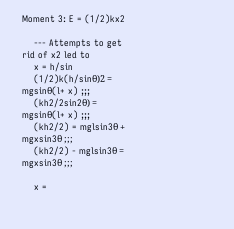Moment 3: E = (1/2)kx2

    --- Attempts to get rid of x2 led to
    x = h/sin
    (1/2)k(h/sinθ)2 = mgsinθ(l+ x) ;;;
    (kh2/2sin2θ) = mgsinθ(l+ x) ;;;
    (kh2/2) = mglsin3θ + mgxsin3θ ;;;
    (kh2/2) - mglsin3θ = mgxsin3θ ;;;

    x =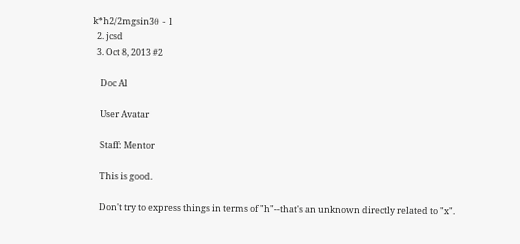k*h2/2mgsin3θ - l
  2. jcsd
  3. Oct 8, 2013 #2

    Doc Al

    User Avatar

    Staff: Mentor

    This is good.

    Don't try to express things in terms of "h"--that's an unknown directly related to "x".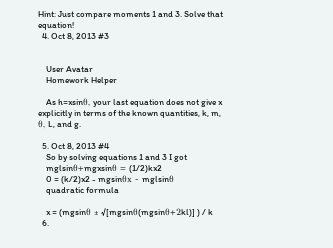Hint: Just compare moments 1 and 3. Solve that equation!
  4. Oct 8, 2013 #3


    User Avatar
    Homework Helper

    As h=xsinθ, your last equation does not give x explicitly in terms of the known quantities, k, m, θ, L, and g.

  5. Oct 8, 2013 #4
    So by solving equations 1 and 3 I got
    mglsinθ+mgxsinθ = (1/2)kx2
    0 = (k/2)x2 - mgsinθx - mglsinθ
    quadratic formula

    x = (mgsinθ ± √[mgsinθ(mgsinθ+2kl)] ) / k
  6.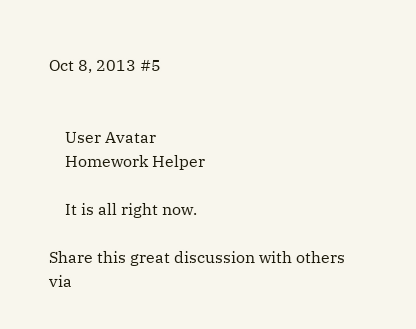Oct 8, 2013 #5


    User Avatar
    Homework Helper

    It is all right now.

Share this great discussion with others via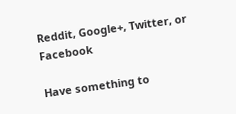Reddit, Google+, Twitter, or Facebook

Have something to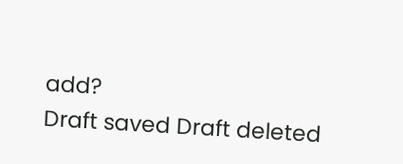add?
Draft saved Draft deleted